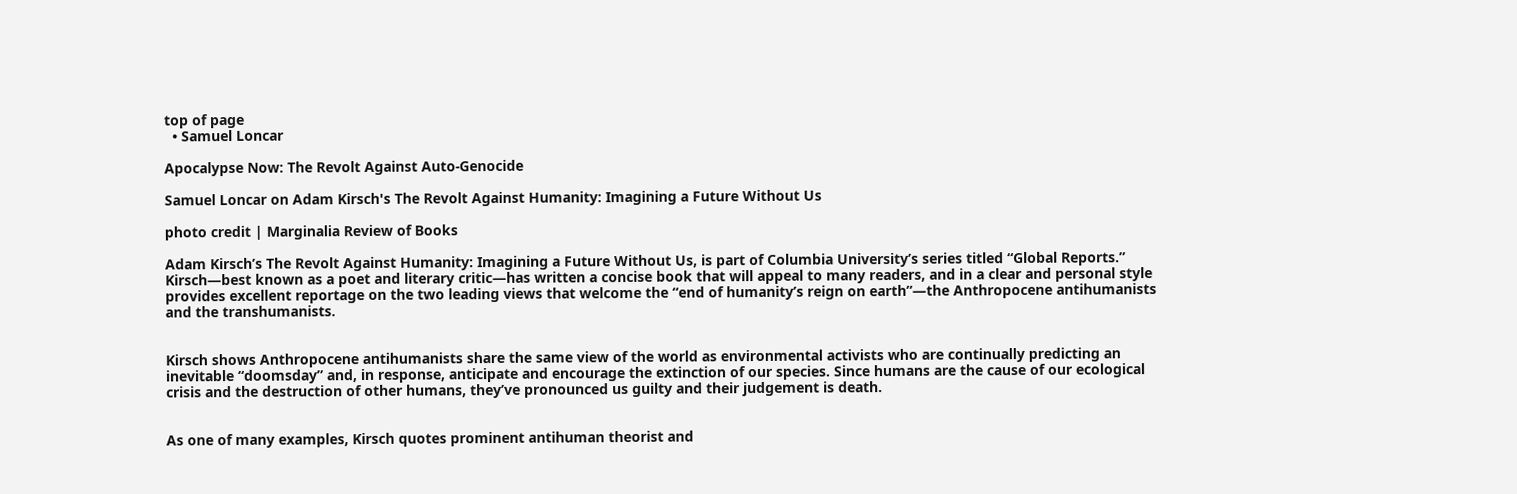top of page
  • Samuel Loncar

Apocalypse Now: The Revolt Against Auto-Genocide

Samuel Loncar on Adam Kirsch's The Revolt Against Humanity: Imagining a Future Without Us

photo credit | Marginalia Review of Books

Adam Kirsch’s The Revolt Against Humanity: Imagining a Future Without Us, is part of Columbia University’s series titled “Global Reports.” Kirsch—best known as a poet and literary critic—has written a concise book that will appeal to many readers, and in a clear and personal style provides excellent reportage on the two leading views that welcome the “end of humanity’s reign on earth”—the Anthropocene antihumanists and the transhumanists.


Kirsch shows Anthropocene antihumanists share the same view of the world as environmental activists who are continually predicting an inevitable “doomsday” and, in response, anticipate and encourage the extinction of our species. Since humans are the cause of our ecological crisis and the destruction of other humans, they’ve pronounced us guilty and their judgement is death.


As one of many examples, Kirsch quotes prominent antihuman theorist and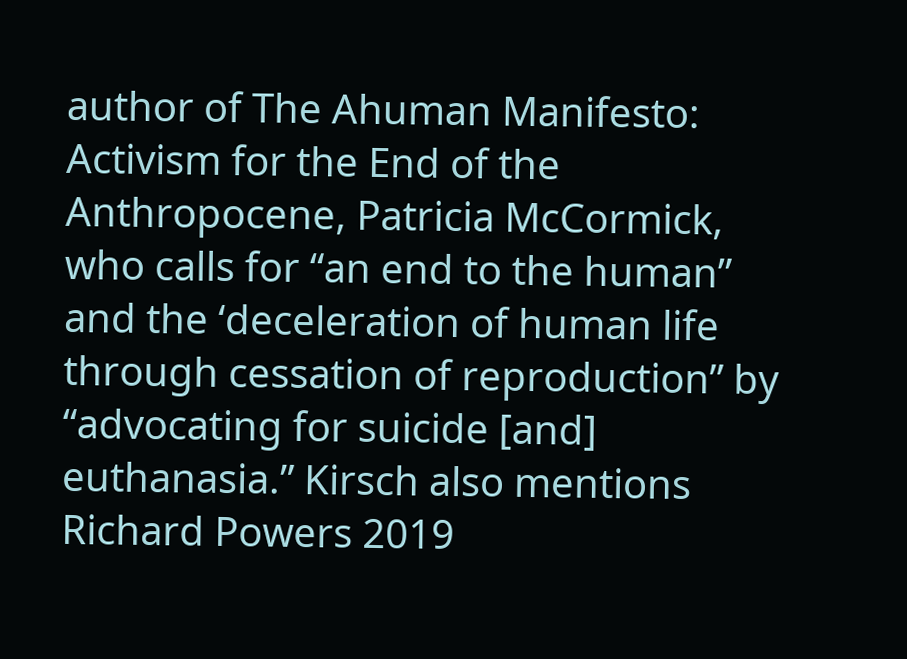author of The Ahuman Manifesto: Activism for the End of the Anthropocene, Patricia McCormick, who calls for “an end to the human” and the ‘deceleration of human life through cessation of reproduction” by “advocating for suicide [and] euthanasia.” Kirsch also mentions Richard Powers 2019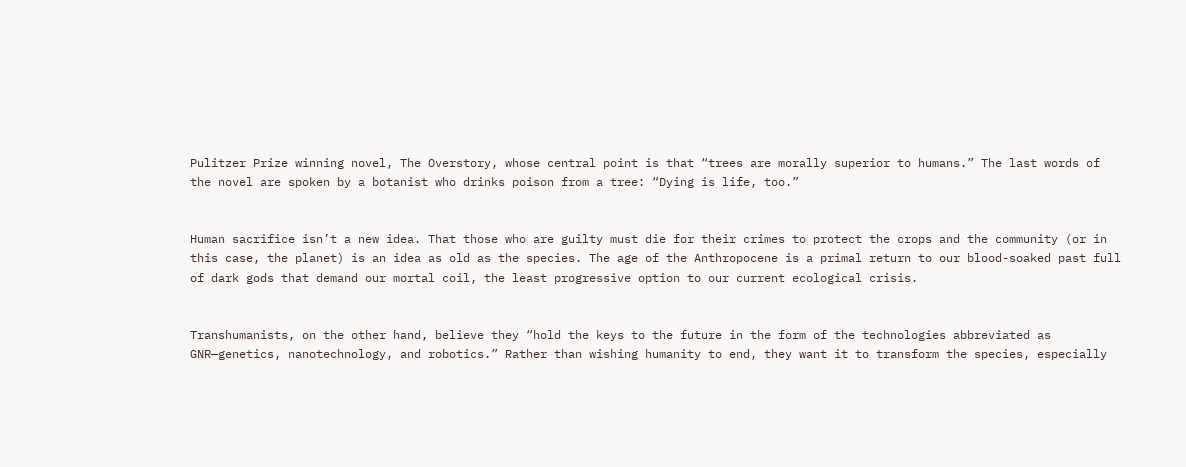Pulitzer Prize winning novel, The Overstory, whose central point is that “trees are morally superior to humans.” The last words of the novel are spoken by a botanist who drinks poison from a tree: “Dying is life, too.”


Human sacrifice isn’t a new idea. That those who are guilty must die for their crimes to protect the crops and the community (or in this case, the planet) is an idea as old as the species. The age of the Anthropocene is a primal return to our blood-soaked past full of dark gods that demand our mortal coil, the least progressive option to our current ecological crisis.


Transhumanists, on the other hand, believe they “hold the keys to the future in the form of the technologies abbreviated as GNR—genetics, nanotechnology, and robotics.” Rather than wishing humanity to end, they want it to transform the species, especially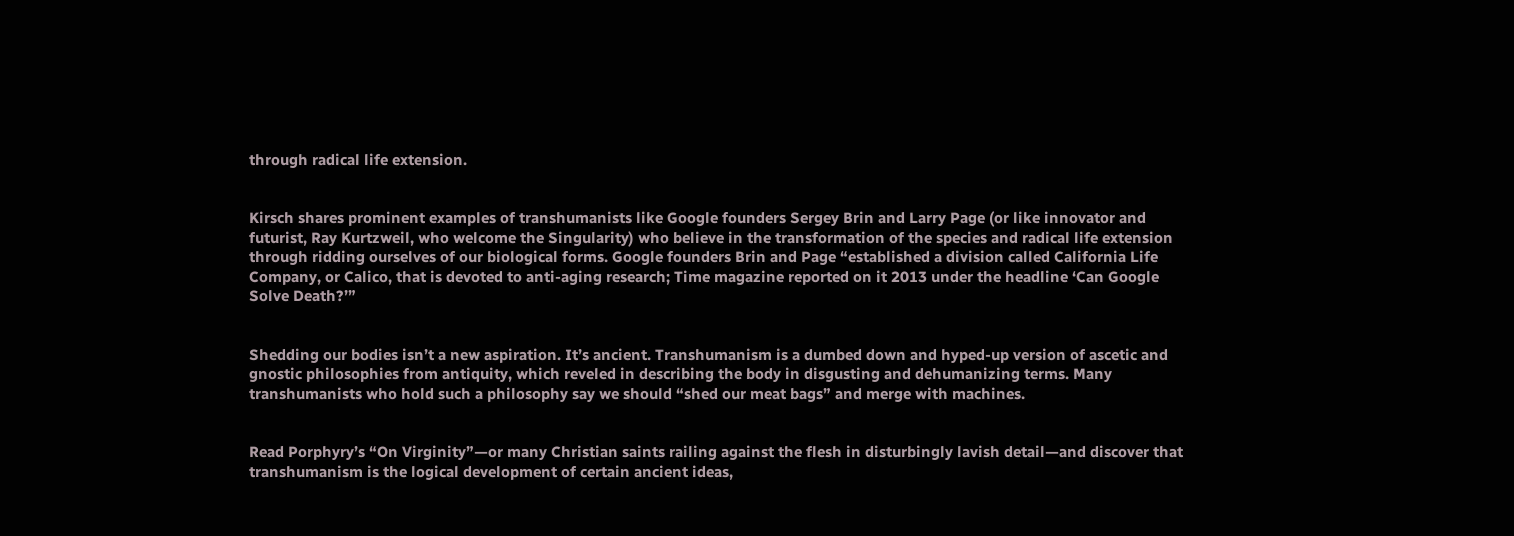through radical life extension.


Kirsch shares prominent examples of transhumanists like Google founders Sergey Brin and Larry Page (or like innovator and futurist, Ray Kurtzweil, who welcome the Singularity) who believe in the transformation of the species and radical life extension through ridding ourselves of our biological forms. Google founders Brin and Page “established a division called California Life Company, or Calico, that is devoted to anti-aging research; Time magazine reported on it 2013 under the headline ‘Can Google Solve Death?’”


Shedding our bodies isn’t a new aspiration. It’s ancient. Transhumanism is a dumbed down and hyped-up version of ascetic and gnostic philosophies from antiquity, which reveled in describing the body in disgusting and dehumanizing terms. Many transhumanists who hold such a philosophy say we should “shed our meat bags” and merge with machines.


Read Porphyry’s “On Virginity”—or many Christian saints railing against the flesh in disturbingly lavish detail—and discover that transhumanism is the logical development of certain ancient ideas,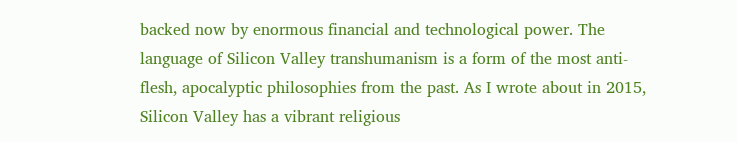backed now by enormous financial and technological power. The language of Silicon Valley transhumanism is a form of the most anti-flesh, apocalyptic philosophies from the past. As I wrote about in 2015, Silicon Valley has a vibrant religious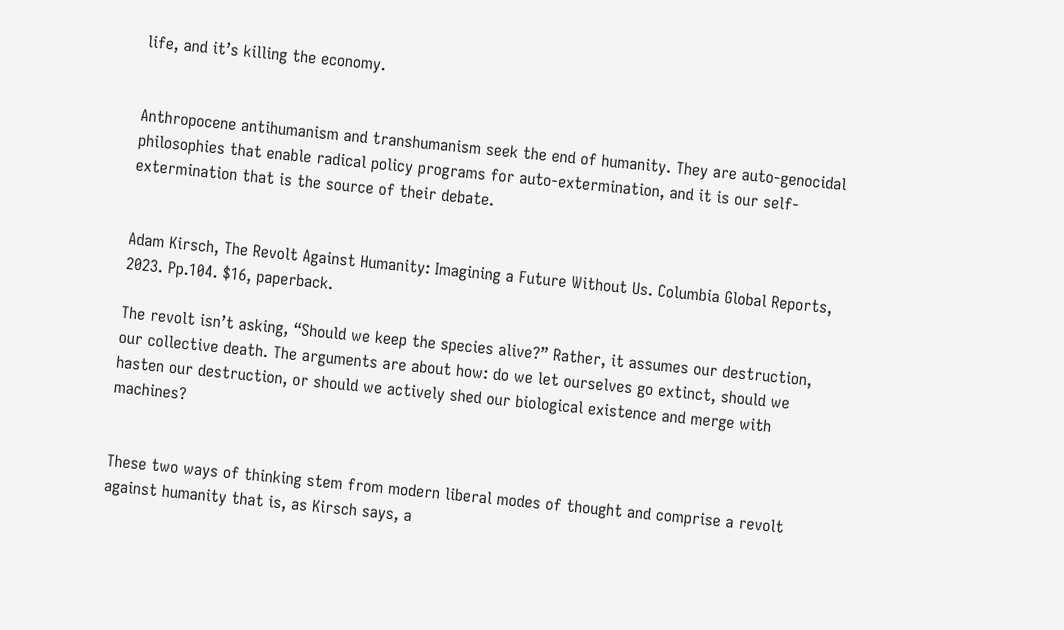life, and it’s killing the economy.


Anthropocene antihumanism and transhumanism seek the end of humanity. They are auto-genocidal philosophies that enable radical policy programs for auto-extermination, and it is our self-extermination that is the source of their debate.


Adam Kirsch, The Revolt Against Humanity: Imagining a Future Without Us. Columbia Global Reports, 2023. Pp.104. $16, paperback.

The revolt isn’t asking, “Should we keep the species alive?” Rather, it assumes our destruction, our collective death. The arguments are about how: do we let ourselves go extinct, should we hasten our destruction, or should we actively shed our biological existence and merge with machines?


These two ways of thinking stem from modern liberal modes of thought and comprise a revolt against humanity that is, as Kirsch says, a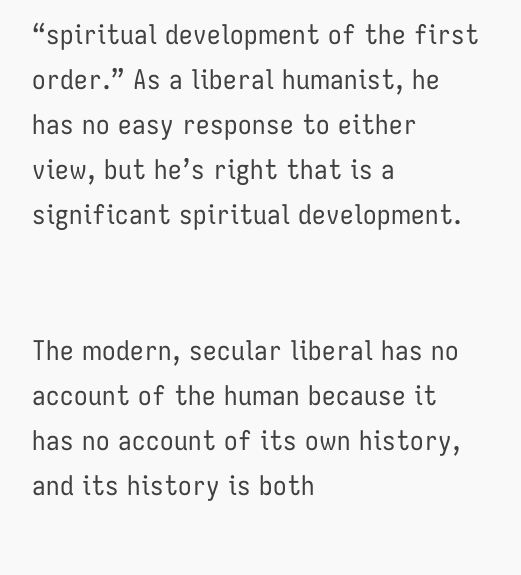“spiritual development of the first order.” As a liberal humanist, he has no easy response to either view, but he’s right that is a significant spiritual development.


The modern, secular liberal has no account of the human because it has no account of its own history, and its history is both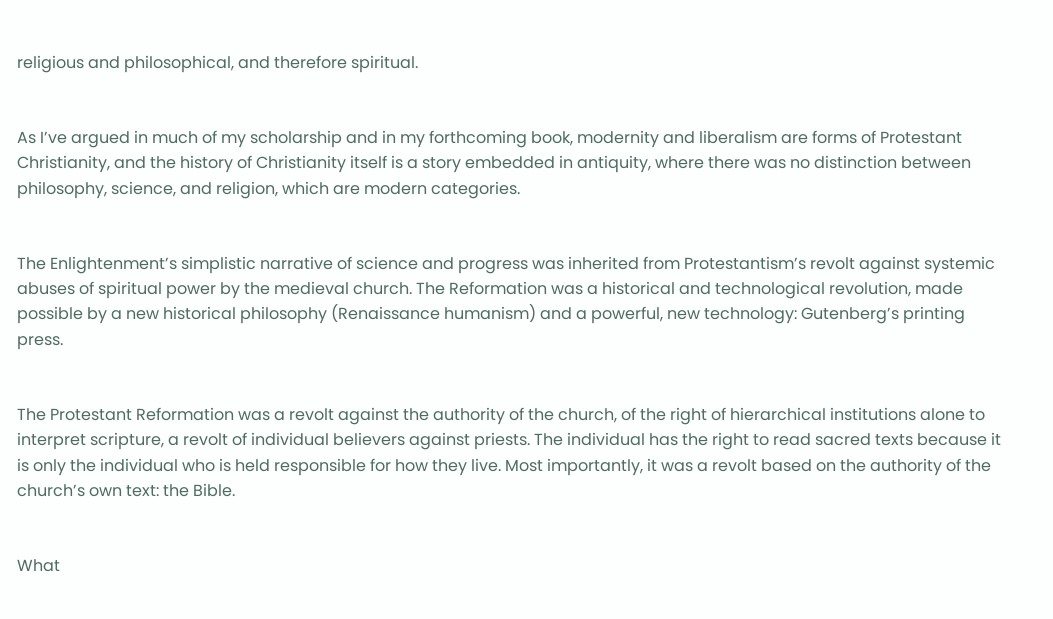religious and philosophical, and therefore spiritual.


As I’ve argued in much of my scholarship and in my forthcoming book, modernity and liberalism are forms of Protestant Christianity, and the history of Christianity itself is a story embedded in antiquity, where there was no distinction between philosophy, science, and religion, which are modern categories.


The Enlightenment’s simplistic narrative of science and progress was inherited from Protestantism’s revolt against systemic abuses of spiritual power by the medieval church. The Reformation was a historical and technological revolution, made possible by a new historical philosophy (Renaissance humanism) and a powerful, new technology: Gutenberg’s printing press.


The Protestant Reformation was a revolt against the authority of the church, of the right of hierarchical institutions alone to interpret scripture, a revolt of individual believers against priests. The individual has the right to read sacred texts because it is only the individual who is held responsible for how they live. Most importantly, it was a revolt based on the authority of the church’s own text: the Bible.


What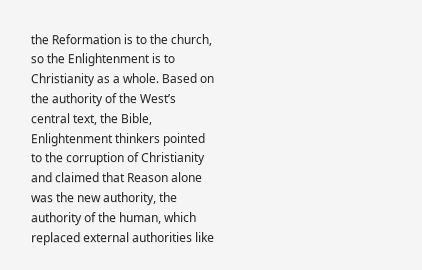the Reformation is to the church, so the Enlightenment is to Christianity as a whole. Based on the authority of the West’s central text, the Bible, Enlightenment thinkers pointed to the corruption of Christianity and claimed that Reason alone was the new authority, the authority of the human, which replaced external authorities like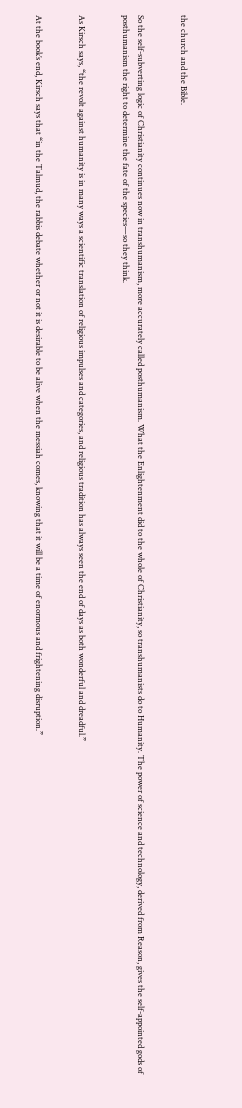the church and the Bible.


So the self-subverting logic of Christianity continues now in transhumanism, more accurately called posthumanism. What the Enlightenment did to the whole of Christianity, so transhumanists do to Humanity. The power of science and technology, derived from Reason, gives the self-appointed gods of posthumanism the right to determine the fate of the species—so they think.


As Kirsch says, “the revolt against humanity is in many ways a scientific translation of religious impulses and categories, and religious tradition has always seen the end of days as both wonderful and dreadful.”


At the book’s end, Kirsch says that “in the Talmud, the rabbis debate whether or not it is desirable to be alive when the messiah comes, knowing that it will be a time of enormous and frightening disruption.”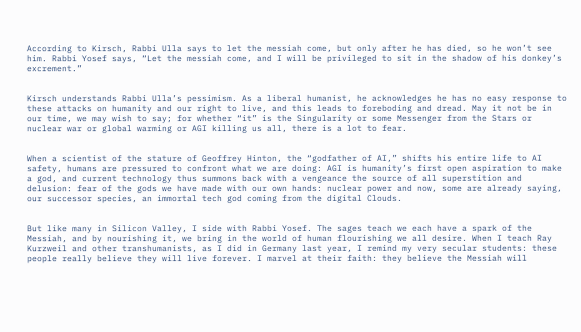According to Kirsch, Rabbi Ulla says to let the messiah come, but only after he has died, so he won’t see him. Rabbi Yosef says, “Let the messiah come, and I will be privileged to sit in the shadow of his donkey’s excrement.”


Kirsch understands Rabbi Ulla’s pessimism. As a liberal humanist, he acknowledges he has no easy response to these attacks on humanity and our right to live, and this leads to foreboding and dread. May it not be in our time, we may wish to say; for whether “it” is the Singularity or some Messenger from the Stars or nuclear war or global warming or AGI killing us all, there is a lot to fear.


When a scientist of the stature of Geoffrey Hinton, the “godfather of AI,” shifts his entire life to AI safety, humans are pressured to confront what we are doing: AGI is humanity’s first open aspiration to make a god, and current technology thus summons back with a vengeance the source of all superstition and delusion: fear of the gods we have made with our own hands: nuclear power and now, some are already saying, our successor species, an immortal tech god coming from the digital Clouds.


But like many in Silicon Valley, I side with Rabbi Yosef. The sages teach we each have a spark of the Messiah, and by nourishing it, we bring in the world of human flourishing we all desire. When I teach Ray Kurzweil and other transhumanists, as I did in Germany last year, I remind my very secular students: these people really believe they will live forever. I marvel at their faith: they believe the Messiah will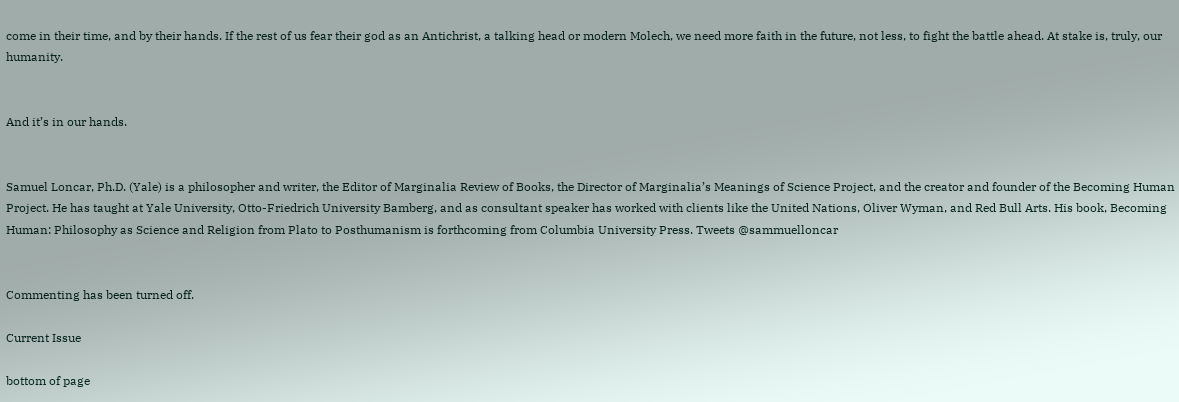come in their time, and by their hands. If the rest of us fear their god as an Antichrist, a talking head or modern Molech, we need more faith in the future, not less, to fight the battle ahead. At stake is, truly, our humanity.


And it’s in our hands.


Samuel Loncar, Ph.D. (Yale) is a philosopher and writer, the Editor of Marginalia Review of Books, the Director of Marginalia’s Meanings of Science Project, and the creator and founder of the Becoming Human Project. He has taught at Yale University, Otto-Friedrich University Bamberg, and as consultant speaker has worked with clients like the United Nations, Oliver Wyman, and Red Bull Arts. His book, Becoming Human: Philosophy as Science and Religion from Plato to Posthumanism is forthcoming from Columbia University Press. Tweets @sammuelloncar


Commenting has been turned off.

Current Issue

bottom of page